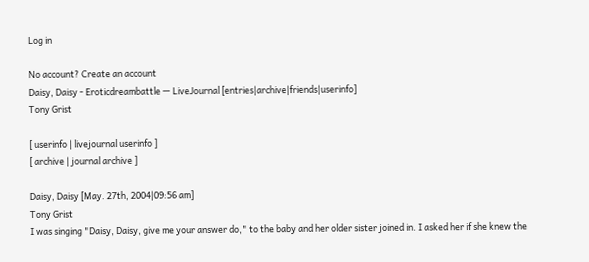Log in

No account? Create an account
Daisy, Daisy - Eroticdreambattle — LiveJournal [entries|archive|friends|userinfo]
Tony Grist

[ userinfo | livejournal userinfo ]
[ archive | journal archive ]

Daisy, Daisy [May. 27th, 2004|09:56 am]
Tony Grist
I was singing "Daisy, Daisy, give me your answer do," to the baby and her older sister joined in. I asked her if she knew the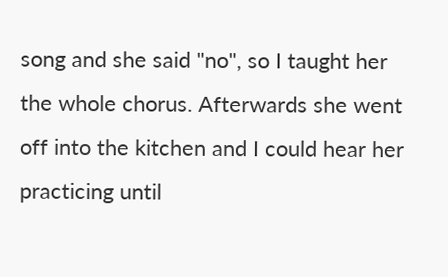song and she said "no", so I taught her the whole chorus. Afterwards she went off into the kitchen and I could hear her practicing until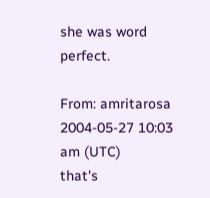she was word perfect.

From: amritarosa
2004-05-27 10:03 am (UTC)
that's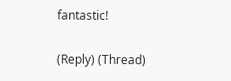fantastic!

(Reply) (Thread)